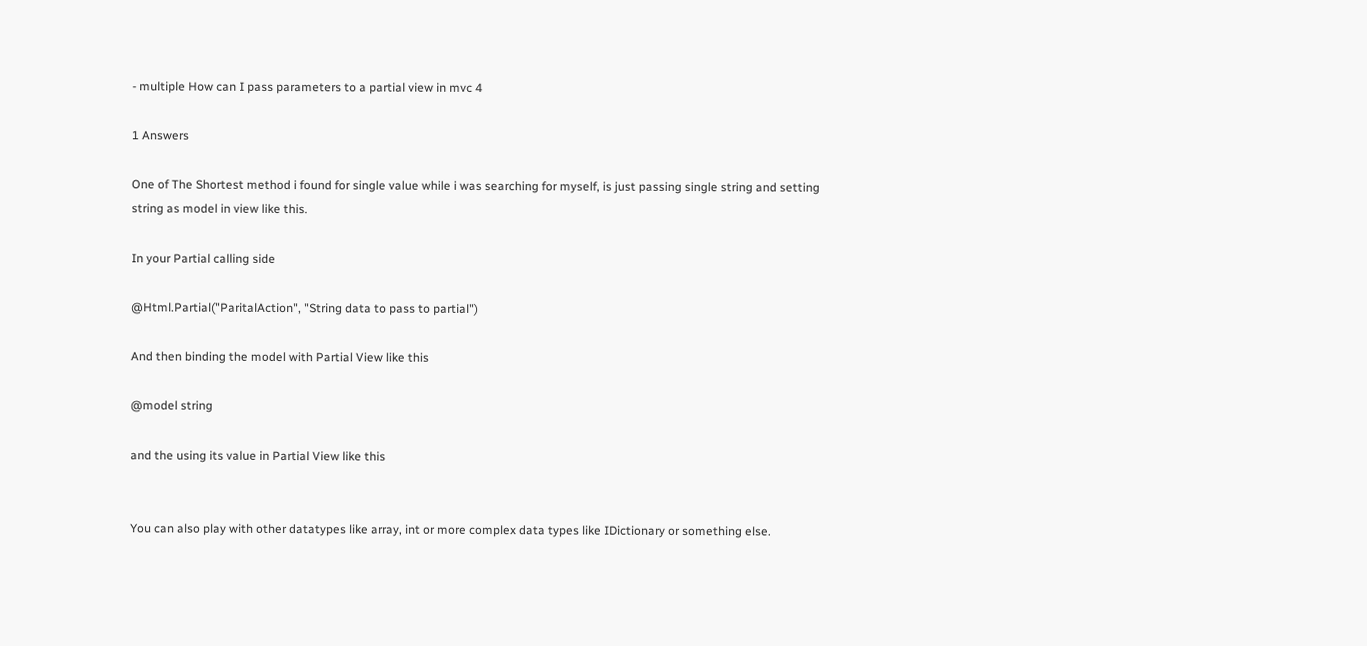- multiple How can I pass parameters to a partial view in mvc 4

1 Answers

One of The Shortest method i found for single value while i was searching for myself, is just passing single string and setting string as model in view like this.

In your Partial calling side

@Html.Partial("ParitalAction", "String data to pass to partial")

And then binding the model with Partial View like this

@model string

and the using its value in Partial View like this


You can also play with other datatypes like array, int or more complex data types like IDictionary or something else.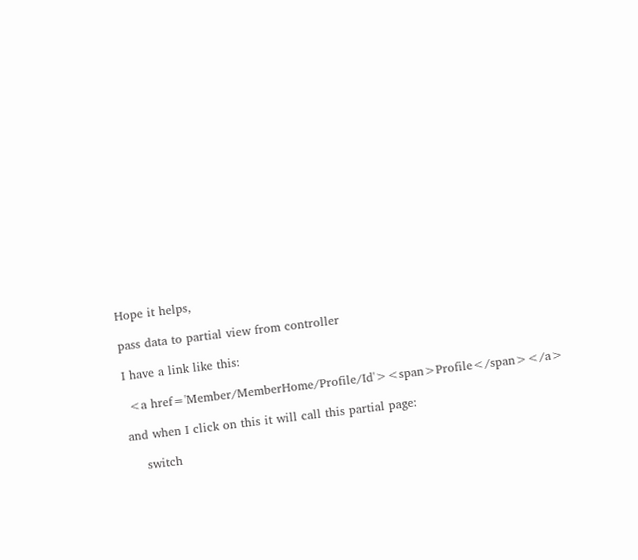Hope it helps,

pass data to partial view from controller

I have a link like this:

 <a href='Member/MemberHome/Profile/Id'><span>Profile</span></a>

and when I click on this it will call this partial page:

    switch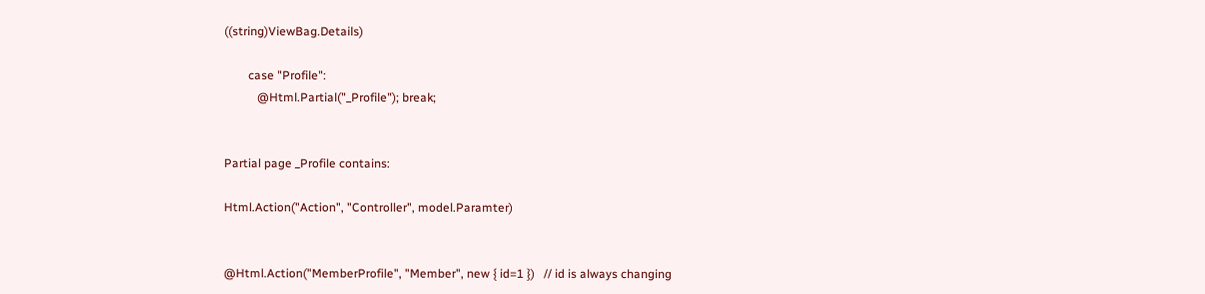((string)ViewBag.Details)

        case "Profile":
           @Html.Partial("_Profile"); break;


Partial page _Profile contains:

Html.Action("Action", "Controller", model.Paramter)


@Html.Action("MemberProfile", "Member", new { id=1 })   // id is always changing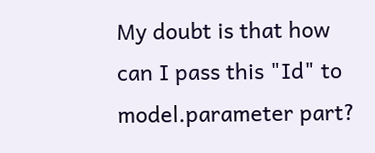My doubt is that how can I pass this "Id" to model.parameter part?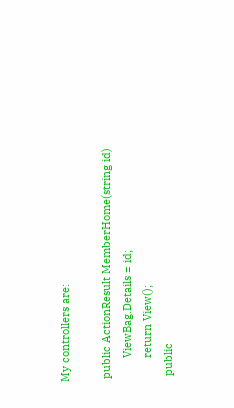My controllers are:

 public ActionResult MemberHome(string id)
        ViewBag.Details = id;
        return View();
  public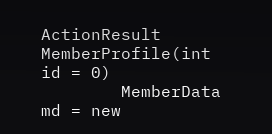ActionResult MemberProfile(int id = 0)
        MemberData md = new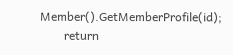Member().GetMemberProfile(id);
        return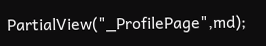PartialView("_ProfilePage",md);